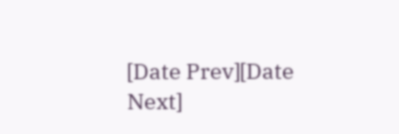[Date Prev][Date Next]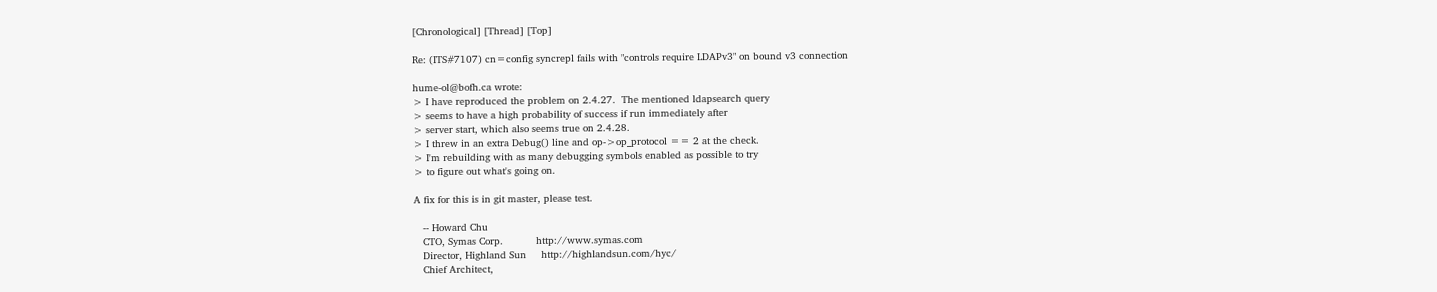[Chronological] [Thread] [Top]

Re: (ITS#7107) cn=config syncrepl fails with "controls require LDAPv3" on bound v3 connection

hume-ol@bofh.ca wrote:
> I have reproduced the problem on 2.4.27.  The mentioned ldapsearch query
> seems to have a high probability of success if run immediately after
> server start, which also seems true on 2.4.28.
> I threw in an extra Debug() line and op->op_protocol == 2 at the check.
> I'm rebuilding with as many debugging symbols enabled as possible to try
> to figure out what's going on.

A fix for this is in git master, please test.

   -- Howard Chu
   CTO, Symas Corp.           http://www.symas.com
   Director, Highland Sun     http://highlandsun.com/hyc/
   Chief Architect,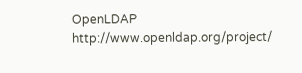OpenLDAP  http://www.openldap.org/project/